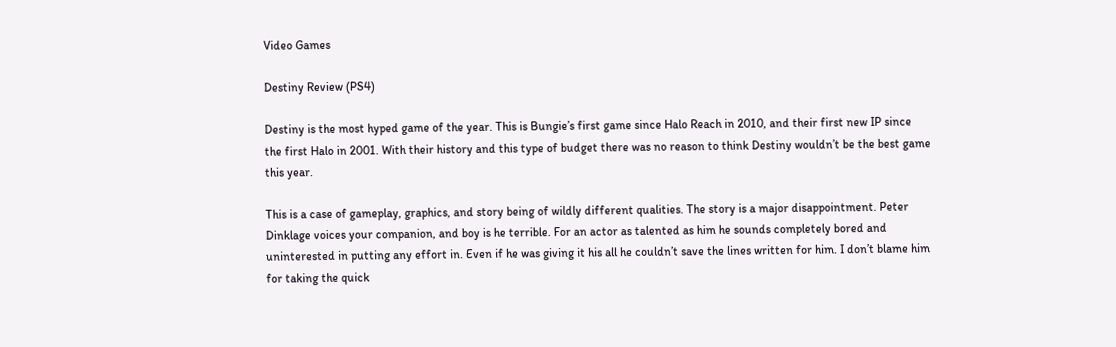Video Games

Destiny Review (PS4)

Destiny is the most hyped game of the year. This is Bungie’s first game since Halo Reach in 2010, and their first new IP since the first Halo in 2001. With their history and this type of budget there was no reason to think Destiny wouldn’t be the best game this year.

This is a case of gameplay, graphics, and story being of wildly different qualities. The story is a major disappointment. Peter Dinklage voices your companion, and boy is he terrible. For an actor as talented as him he sounds completely bored and uninterested in putting any effort in. Even if he was giving it his all he couldn’t save the lines written for him. I don’t blame him for taking the quick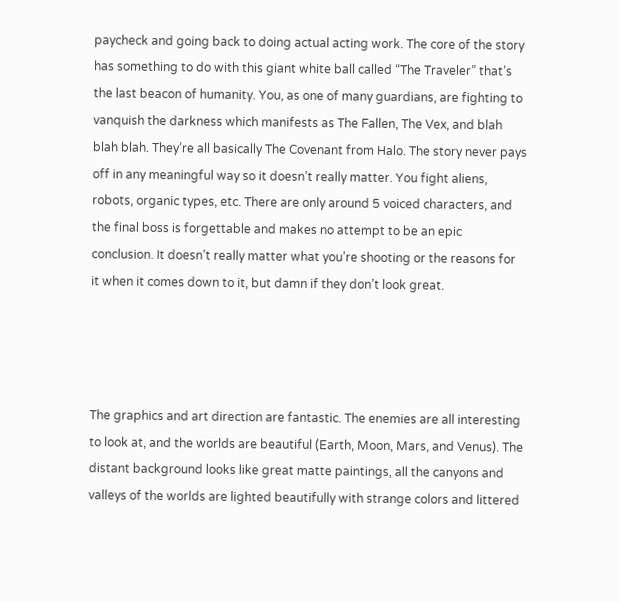paycheck and going back to doing actual acting work. The core of the story has something to do with this giant white ball called “The Traveler” that’s the last beacon of humanity. You, as one of many guardians, are fighting to vanquish the darkness which manifests as The Fallen, The Vex, and blah blah blah. They’re all basically The Covenant from Halo. The story never pays off in any meaningful way so it doesn’t really matter. You fight aliens, robots, organic types, etc. There are only around 5 voiced characters, and the final boss is forgettable and makes no attempt to be an epic conclusion. It doesn’t really matter what you’re shooting or the reasons for it when it comes down to it, but damn if they don’t look great.




The graphics and art direction are fantastic. The enemies are all interesting to look at, and the worlds are beautiful (Earth, Moon, Mars, and Venus). The distant background looks like great matte paintings, all the canyons and valleys of the worlds are lighted beautifully with strange colors and littered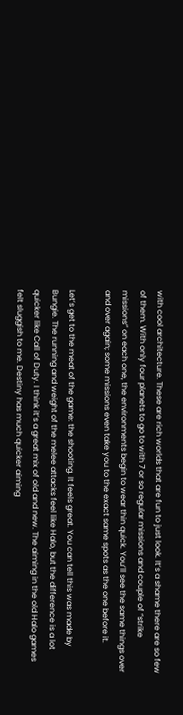with cool architecture. These are rich worlds that are fun to just look. It’s a shame there are so few of them. With only four planets to go to with 7 or so regular missions and couple of “strike missions” on each one, the environments begin to wear thin quick. You’ll see the same things over and over again; some missions even take you to the exact same spots as the one before it.

Let’s get to the meat of the game: the shooting. It feels great. You can tell this was made by Bungie. The running and weight of the melee attacks feel like Halo, but the difference is a lot quicker like Call of Duty. I think it’s a great mix of old and new. The aiming in the old Halo games felt sluggish to me. Destiny has much quicker aiming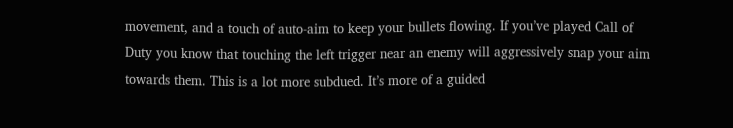movement, and a touch of auto-aim to keep your bullets flowing. If you’ve played Call of Duty you know that touching the left trigger near an enemy will aggressively snap your aim towards them. This is a lot more subdued. It’s more of a guided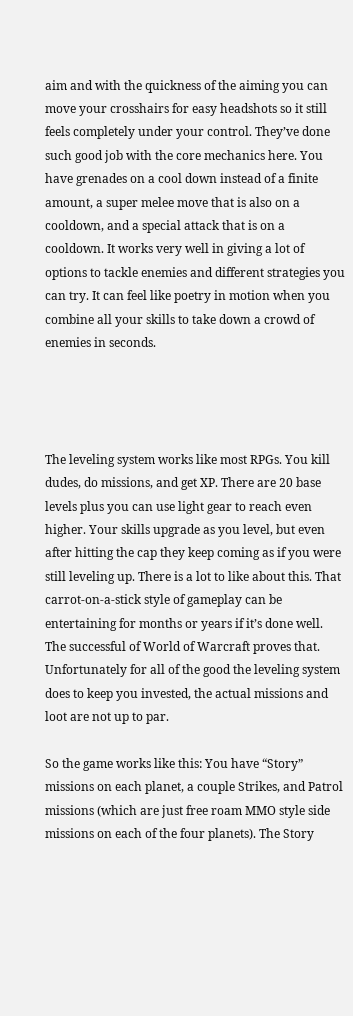aim and with the quickness of the aiming you can move your crosshairs for easy headshots so it still feels completely under your control. They’ve done such good job with the core mechanics here. You have grenades on a cool down instead of a finite amount, a super melee move that is also on a cooldown, and a special attack that is on a cooldown. It works very well in giving a lot of options to tackle enemies and different strategies you can try. It can feel like poetry in motion when you combine all your skills to take down a crowd of enemies in seconds.




The leveling system works like most RPGs. You kill dudes, do missions, and get XP. There are 20 base levels plus you can use light gear to reach even higher. Your skills upgrade as you level, but even after hitting the cap they keep coming as if you were still leveling up. There is a lot to like about this. That carrot-on-a-stick style of gameplay can be entertaining for months or years if it’s done well. The successful of World of Warcraft proves that. Unfortunately for all of the good the leveling system does to keep you invested, the actual missions and loot are not up to par.

So the game works like this: You have “Story” missions on each planet, a couple Strikes, and Patrol missions (which are just free roam MMO style side missions on each of the four planets). The Story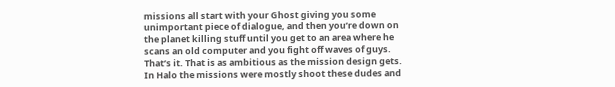missions all start with your Ghost giving you some unimportant piece of dialogue, and then you’re down on the planet killing stuff until you get to an area where he scans an old computer and you fight off waves of guys. That’s it. That is as ambitious as the mission design gets. In Halo the missions were mostly shoot these dudes and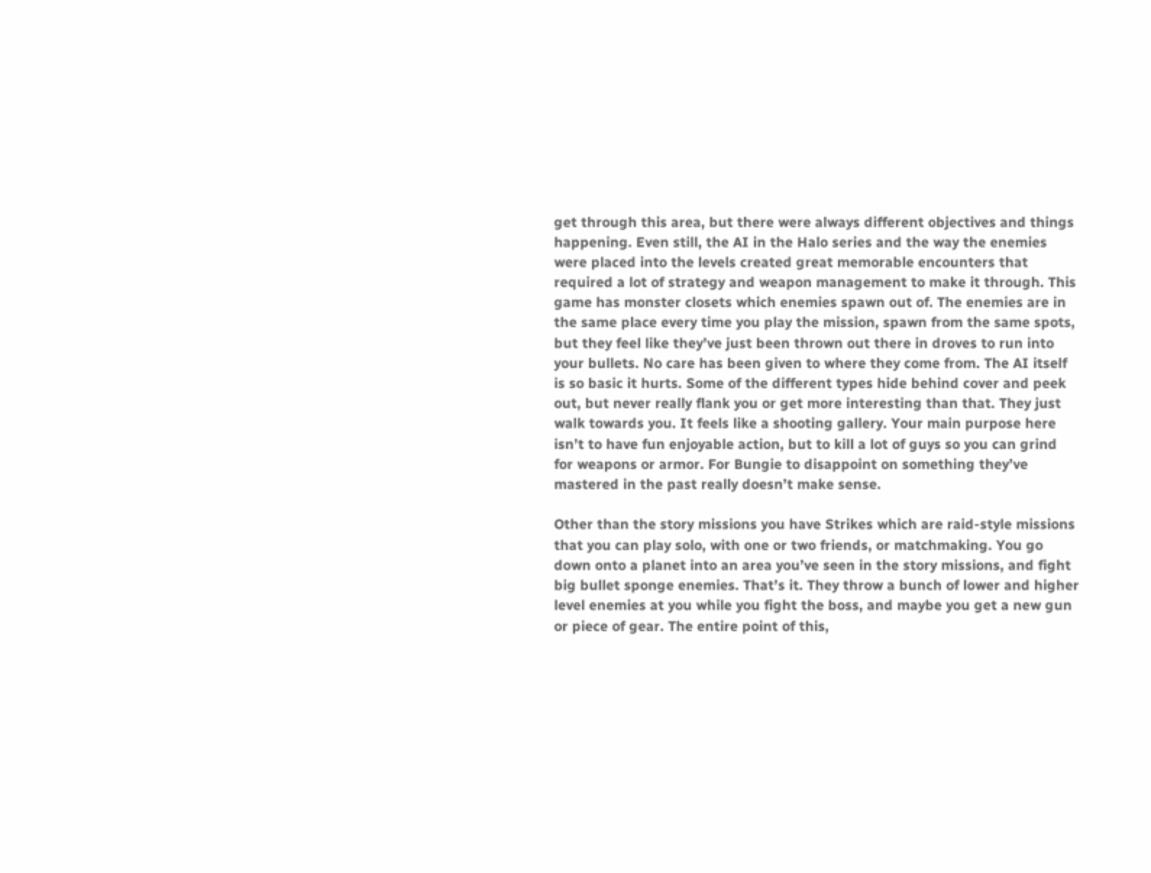get through this area, but there were always different objectives and things happening. Even still, the AI in the Halo series and the way the enemies were placed into the levels created great memorable encounters that required a lot of strategy and weapon management to make it through. This game has monster closets which enemies spawn out of. The enemies are in the same place every time you play the mission, spawn from the same spots, but they feel like they’ve just been thrown out there in droves to run into your bullets. No care has been given to where they come from. The AI itself is so basic it hurts. Some of the different types hide behind cover and peek out, but never really flank you or get more interesting than that. They just walk towards you. It feels like a shooting gallery. Your main purpose here isn’t to have fun enjoyable action, but to kill a lot of guys so you can grind for weapons or armor. For Bungie to disappoint on something they’ve mastered in the past really doesn’t make sense.

Other than the story missions you have Strikes which are raid-style missions that you can play solo, with one or two friends, or matchmaking. You go down onto a planet into an area you’ve seen in the story missions, and fight big bullet sponge enemies. That’s it. They throw a bunch of lower and higher level enemies at you while you fight the boss, and maybe you get a new gun or piece of gear. The entire point of this,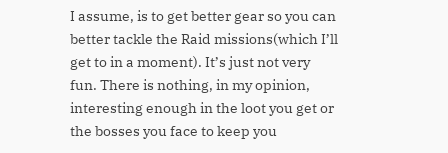I assume, is to get better gear so you can better tackle the Raid missions(which I’ll get to in a moment). It’s just not very fun. There is nothing, in my opinion, interesting enough in the loot you get or the bosses you face to keep you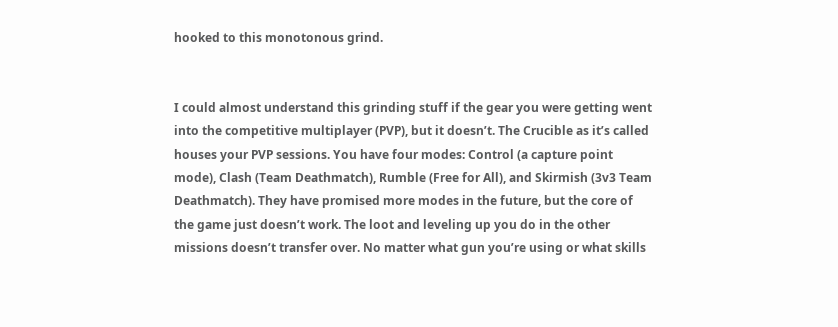hooked to this monotonous grind.


I could almost understand this grinding stuff if the gear you were getting went into the competitive multiplayer (PVP), but it doesn’t. The Crucible as it’s called houses your PVP sessions. You have four modes: Control (a capture point mode), Clash (Team Deathmatch), Rumble (Free for All), and Skirmish (3v3 Team Deathmatch). They have promised more modes in the future, but the core of the game just doesn’t work. The loot and leveling up you do in the other missions doesn’t transfer over. No matter what gun you’re using or what skills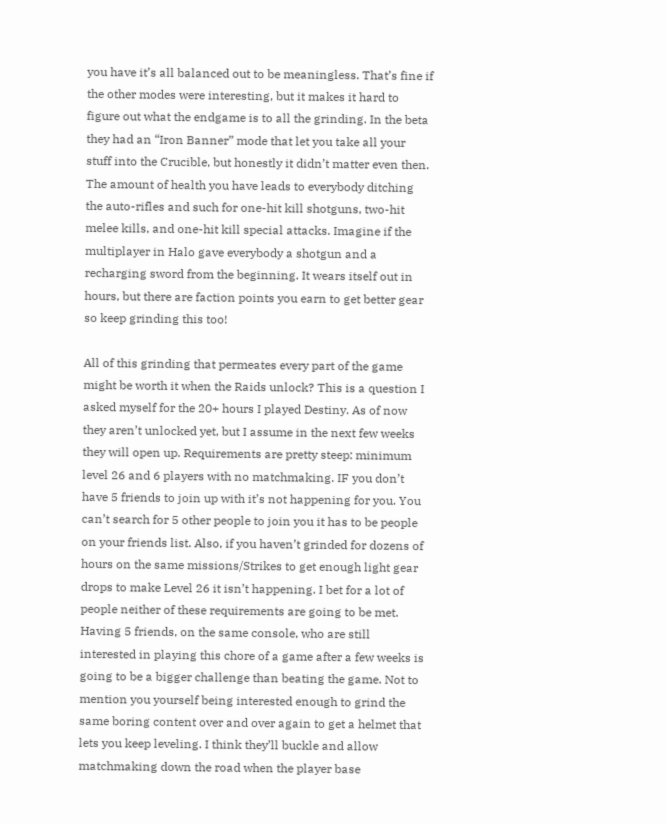you have it’s all balanced out to be meaningless. That’s fine if the other modes were interesting, but it makes it hard to figure out what the endgame is to all the grinding. In the beta they had an “Iron Banner” mode that let you take all your stuff into the Crucible, but honestly it didn’t matter even then. The amount of health you have leads to everybody ditching the auto-rifles and such for one-hit kill shotguns, two-hit melee kills, and one-hit kill special attacks. Imagine if the multiplayer in Halo gave everybody a shotgun and a recharging sword from the beginning. It wears itself out in hours, but there are faction points you earn to get better gear so keep grinding this too!

All of this grinding that permeates every part of the game might be worth it when the Raids unlock? This is a question I asked myself for the 20+ hours I played Destiny. As of now they aren’t unlocked yet, but I assume in the next few weeks they will open up. Requirements are pretty steep: minimum level 26 and 6 players with no matchmaking. IF you don’t have 5 friends to join up with it’s not happening for you. You can’t search for 5 other people to join you it has to be people on your friends list. Also, if you haven’t grinded for dozens of hours on the same missions/Strikes to get enough light gear drops to make Level 26 it isn’t happening. I bet for a lot of people neither of these requirements are going to be met. Having 5 friends, on the same console, who are still interested in playing this chore of a game after a few weeks is going to be a bigger challenge than beating the game. Not to mention you yourself being interested enough to grind the same boring content over and over again to get a helmet that lets you keep leveling. I think they’ll buckle and allow matchmaking down the road when the player base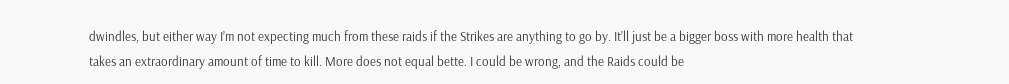dwindles, but either way I’m not expecting much from these raids if the Strikes are anything to go by. It’ll just be a bigger boss with more health that takes an extraordinary amount of time to kill. More does not equal bette. I could be wrong, and the Raids could be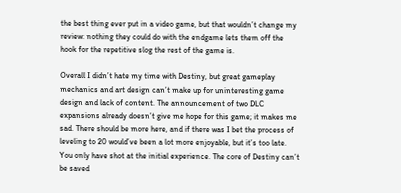the best thing ever put in a video game, but that wouldn’t change my review: nothing they could do with the endgame lets them off the hook for the repetitive slog the rest of the game is.

Overall I didn’t hate my time with Destiny, but great gameplay mechanics and art design can’t make up for uninteresting game design and lack of content. The announcement of two DLC expansions already doesn’t give me hope for this game; it makes me sad. There should be more here, and if there was I bet the process of leveling to 20 would’ve been a lot more enjoyable, but it’s too late. You only have shot at the initial experience. The core of Destiny can’t be saved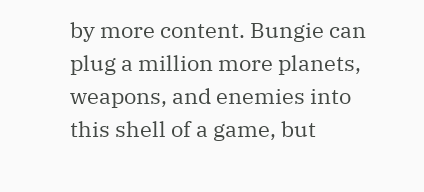by more content. Bungie can plug a million more planets, weapons, and enemies into this shell of a game, but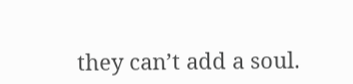they can’t add a soul.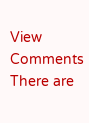View Comments
There are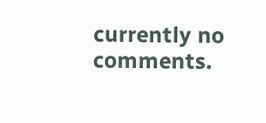currently no comments.